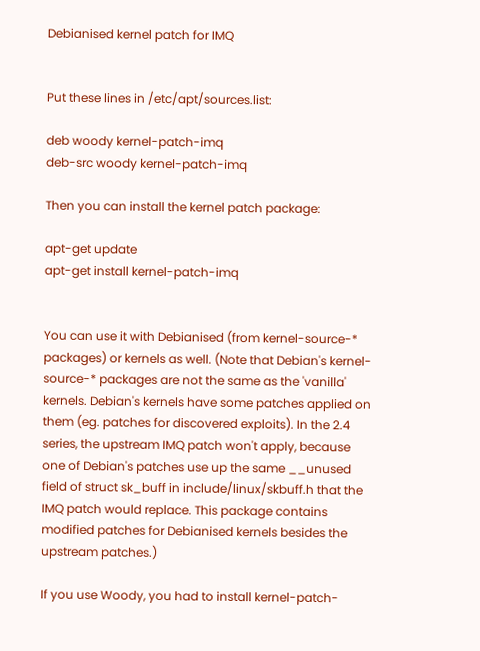Debianised kernel patch for IMQ


Put these lines in /etc/apt/sources.list:

deb woody kernel-patch-imq
deb-src woody kernel-patch-imq

Then you can install the kernel patch package:

apt-get update
apt-get install kernel-patch-imq


You can use it with Debianised (from kernel-source-* packages) or kernels as well. (Note that Debian's kernel-source-* packages are not the same as the 'vanilla' kernels. Debian's kernels have some patches applied on them (eg. patches for discovered exploits). In the 2.4 series, the upstream IMQ patch won't apply, because one of Debian's patches use up the same __unused field of struct sk_buff in include/linux/skbuff.h that the IMQ patch would replace. This package contains modified patches for Debianised kernels besides the upstream patches.)

If you use Woody, you had to install kernel-patch-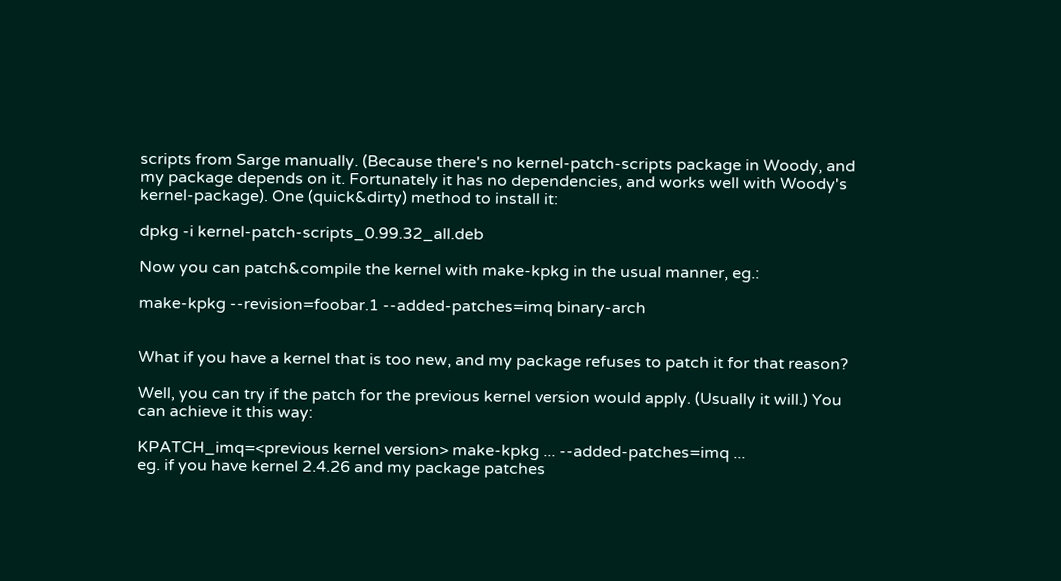scripts from Sarge manually. (Because there's no kernel-patch-scripts package in Woody, and my package depends on it. Fortunately it has no dependencies, and works well with Woody's kernel-package). One (quick&dirty) method to install it:

dpkg -i kernel-patch-scripts_0.99.32_all.deb

Now you can patch&compile the kernel with make-kpkg in the usual manner, eg.:

make-kpkg --revision=foobar.1 --added-patches=imq binary-arch


What if you have a kernel that is too new, and my package refuses to patch it for that reason?

Well, you can try if the patch for the previous kernel version would apply. (Usually it will.) You can achieve it this way:

KPATCH_imq=<previous kernel version> make-kpkg ... --added-patches=imq ...
eg. if you have kernel 2.4.26 and my package patches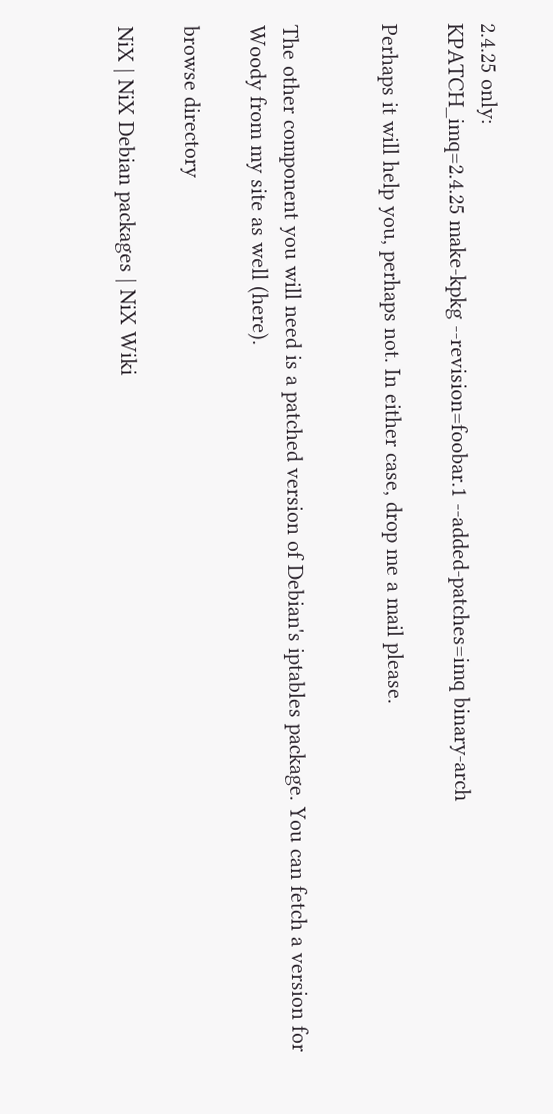2.4.25 only:
KPATCH_imq=2.4.25 make-kpkg --revision=foobar.1 --added-patches=imq binary-arch

Perhaps it will help you, perhaps not. In either case, drop me a mail please.


The other component you will need is a patched version of Debian's iptables package. You can fetch a version for Woody from my site as well (here).

browse directory

NiX | NiX Debian packages | NiX Wiki